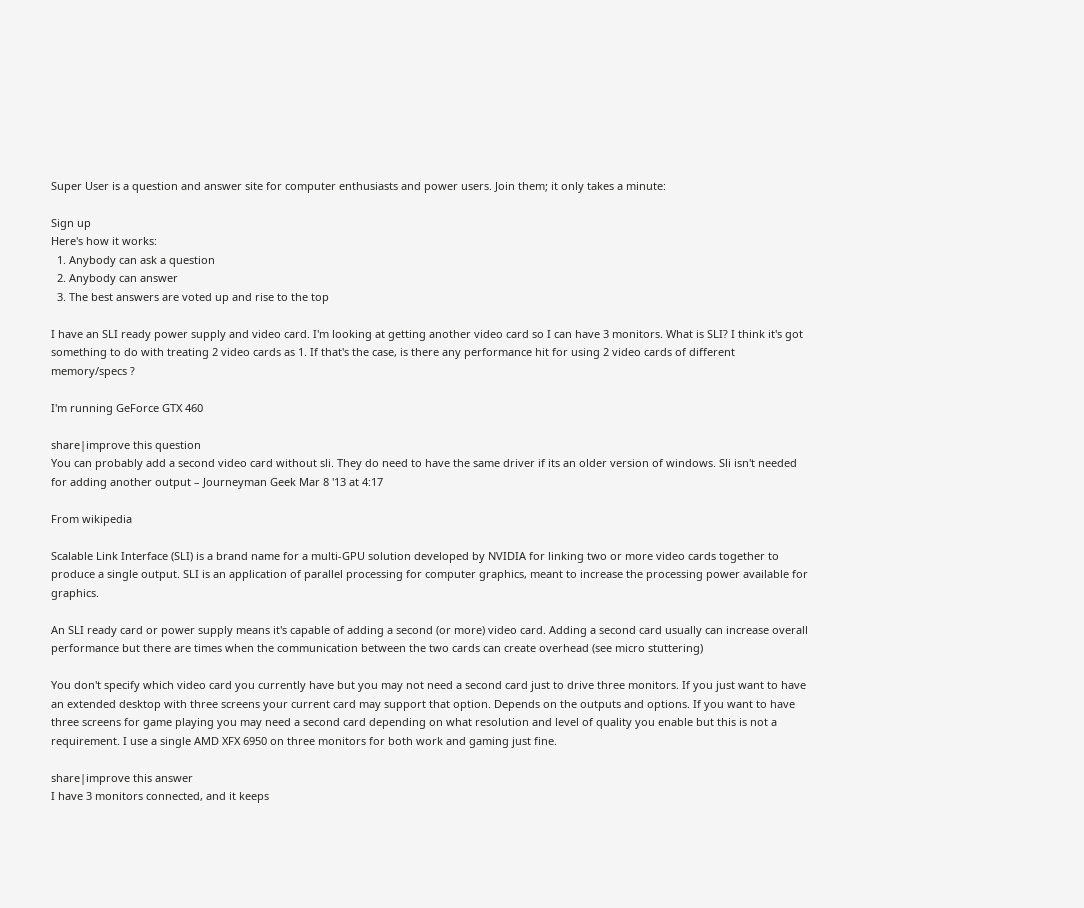Super User is a question and answer site for computer enthusiasts and power users. Join them; it only takes a minute:

Sign up
Here's how it works:
  1. Anybody can ask a question
  2. Anybody can answer
  3. The best answers are voted up and rise to the top

I have an SLI ready power supply and video card. I'm looking at getting another video card so I can have 3 monitors. What is SLI? I think it's got something to do with treating 2 video cards as 1. If that's the case, is there any performance hit for using 2 video cards of different memory/specs ?

I'm running GeForce GTX 460

share|improve this question
You can probably add a second video card without sli. They do need to have the same driver if its an older version of windows. Sli isn't needed for adding another output – Journeyman Geek Mar 8 '13 at 4:17

From wikipedia

Scalable Link Interface (SLI) is a brand name for a multi-GPU solution developed by NVIDIA for linking two or more video cards together to produce a single output. SLI is an application of parallel processing for computer graphics, meant to increase the processing power available for graphics.

An SLI ready card or power supply means it's capable of adding a second (or more) video card. Adding a second card usually can increase overall performance but there are times when the communication between the two cards can create overhead (see micro stuttering)

You don't specify which video card you currently have but you may not need a second card just to drive three monitors. If you just want to have an extended desktop with three screens your current card may support that option. Depends on the outputs and options. If you want to have three screens for game playing you may need a second card depending on what resolution and level of quality you enable but this is not a requirement. I use a single AMD XFX 6950 on three monitors for both work and gaming just fine.

share|improve this answer
I have 3 monitors connected, and it keeps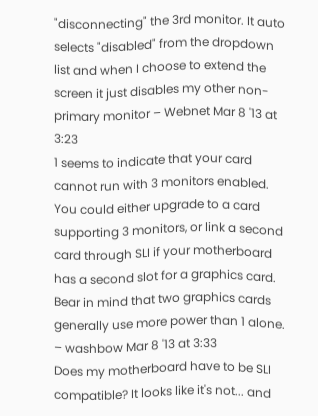"disconnecting" the 3rd monitor. It auto selects "disabled" from the dropdown list and when I choose to extend the screen it just disables my other non-primary monitor – Webnet Mar 8 '13 at 3:23
1 seems to indicate that your card cannot run with 3 monitors enabled. You could either upgrade to a card supporting 3 monitors, or link a second card through SLI if your motherboard has a second slot for a graphics card. Bear in mind that two graphics cards generally use more power than 1 alone. – washbow Mar 8 '13 at 3:33
Does my motherboard have to be SLI compatible? It looks like it's not... and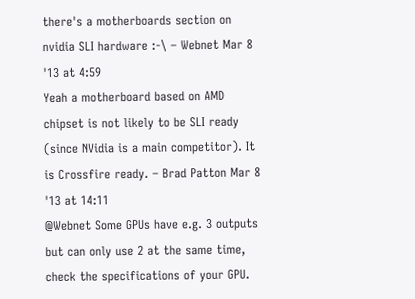there's a motherboards section on nvidia SLI hardware :-\ – Webnet Mar 8 '13 at 4:59
Yeah a motherboard based on AMD chipset is not likely to be SLI ready (since NVidia is a main competitor). It is Crossfire ready. – Brad Patton Mar 8 '13 at 14:11
@Webnet Some GPUs have e.g. 3 outputs but can only use 2 at the same time, check the specifications of your GPU.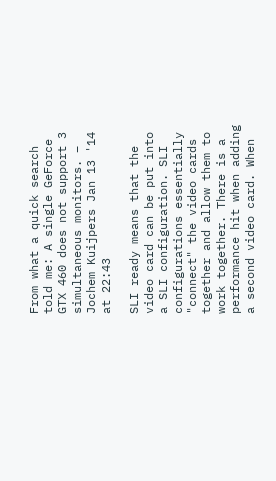From what a quick search told me: A single GeForce GTX 460 does not support 3 simultaneous monitors. – Jochem Kuijpers Jan 13 '14 at 22:43

SLI ready means that the video card can be put into a SLI configuration. SLI configurations essentially "connect" the video cards together and allow them to work together. There is a performance hit when adding a second video card. When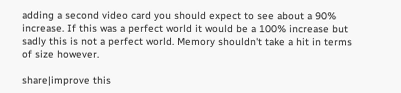adding a second video card you should expect to see about a 90% increase. If this was a perfect world it would be a 100% increase but sadly this is not a perfect world. Memory shouldn't take a hit in terms of size however.

share|improve this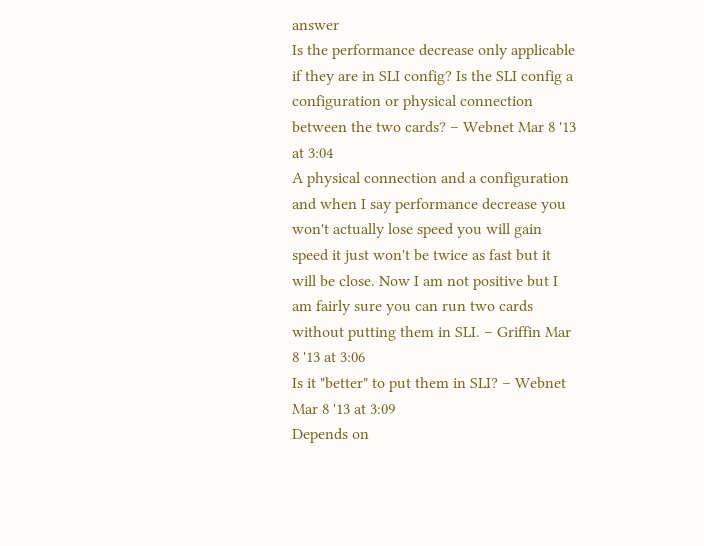answer
Is the performance decrease only applicable if they are in SLI config? Is the SLI config a configuration or physical connection between the two cards? – Webnet Mar 8 '13 at 3:04
A physical connection and a configuration and when I say performance decrease you won't actually lose speed you will gain speed it just won't be twice as fast but it will be close. Now I am not positive but I am fairly sure you can run two cards without putting them in SLI. – Griffin Mar 8 '13 at 3:06
Is it "better" to put them in SLI? – Webnet Mar 8 '13 at 3:09
Depends on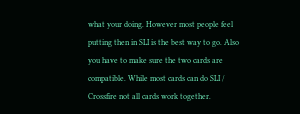what your doing. However most people feel putting then in SLI is the best way to go. Also you have to make sure the two cards are compatible. While most cards can do SLI / Crossfire not all cards work together.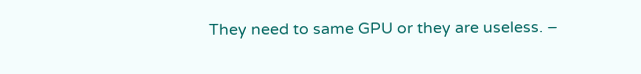They need to same GPU or they are useless. –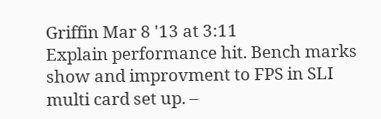Griffin Mar 8 '13 at 3:11
Explain performance hit. Bench marks show and improvment to FPS in SLI multi card set up. –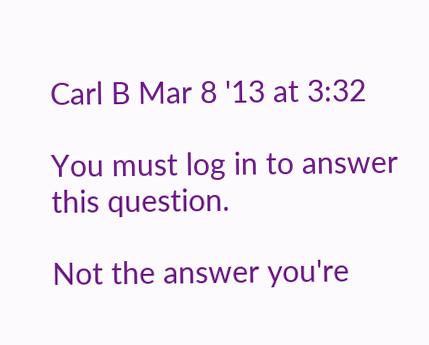Carl B Mar 8 '13 at 3:32

You must log in to answer this question.

Not the answer you're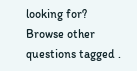looking for? Browse other questions tagged .